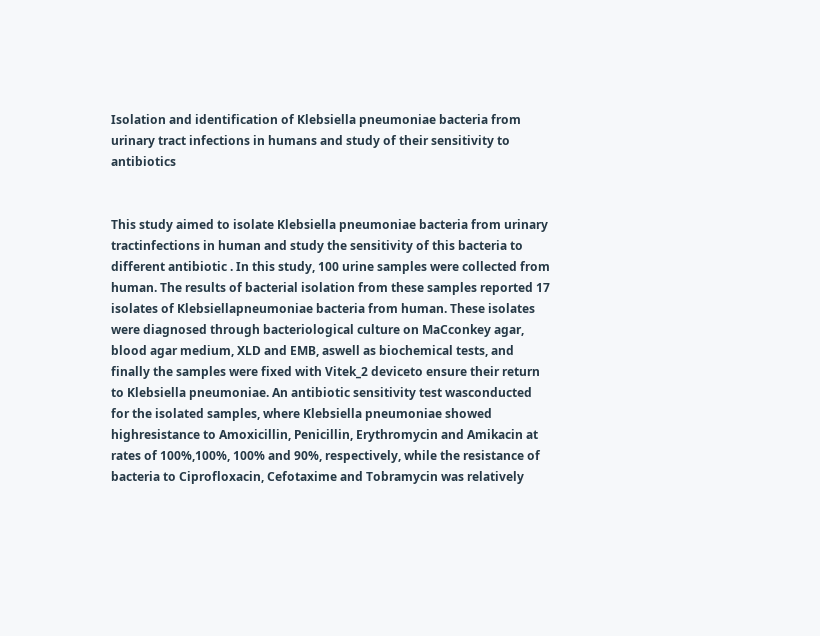Isolation and identification of Klebsiella pneumoniae bacteria from urinary tract infections in humans and study of their sensitivity to antibiotics


This study aimed to isolate Klebsiella pneumoniae bacteria from urinary tractinfections in human and study the sensitivity of this bacteria to different antibiotic . In this study, 100 urine samples were collected from human. The results of bacterial isolation from these samples reported 17 isolates of Klebsiellapneumoniae bacteria from human. These isolates were diagnosed through bacteriological culture on MaCconkey agar, blood agar medium, XLD and EMB, aswell as biochemical tests, and finally the samples were fixed with Vitek_2 deviceto ensure their return to Klebsiella pneumoniae. An antibiotic sensitivity test wasconducted for the isolated samples, where Klebsiella pneumoniae showed highresistance to Amoxicillin, Penicillin, Erythromycin and Amikacin at rates of 100%,100%, 100% and 90%, respectively, while the resistance of bacteria to Ciprofloxacin, Cefotaxime and Tobramycin was relatively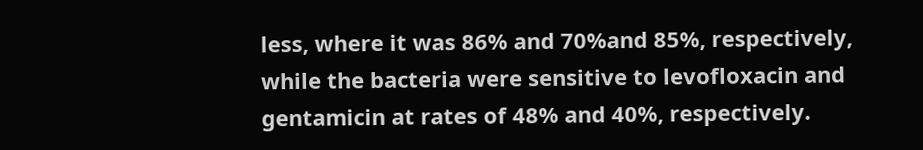less, where it was 86% and 70%and 85%, respectively, while the bacteria were sensitive to levofloxacin and gentamicin at rates of 48% and 40%, respectively.